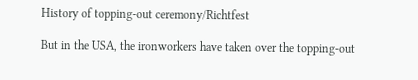History of topping-out ceremony/Richtfest

But in the USA, the ironworkers have taken over the topping-out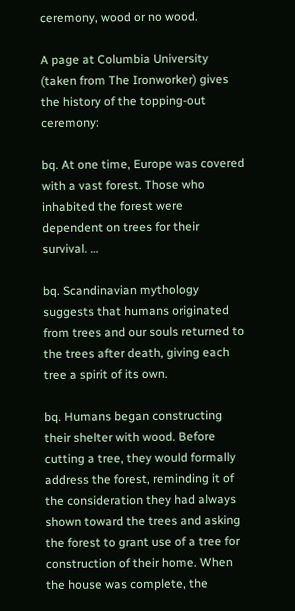ceremony, wood or no wood.

A page at Columbia University (taken from The Ironworker) gives the history of the topping-out ceremony:

bq. At one time, Europe was covered with a vast forest. Those who inhabited the forest were dependent on trees for their survival. …

bq. Scandinavian mythology suggests that humans originated from trees and our souls returned to the trees after death, giving each tree a spirit of its own.

bq. Humans began constructing their shelter with wood. Before cutting a tree, they would formally address the forest, reminding it of the consideration they had always shown toward the trees and asking the forest to grant use of a tree for construction of their home. When the house was complete, the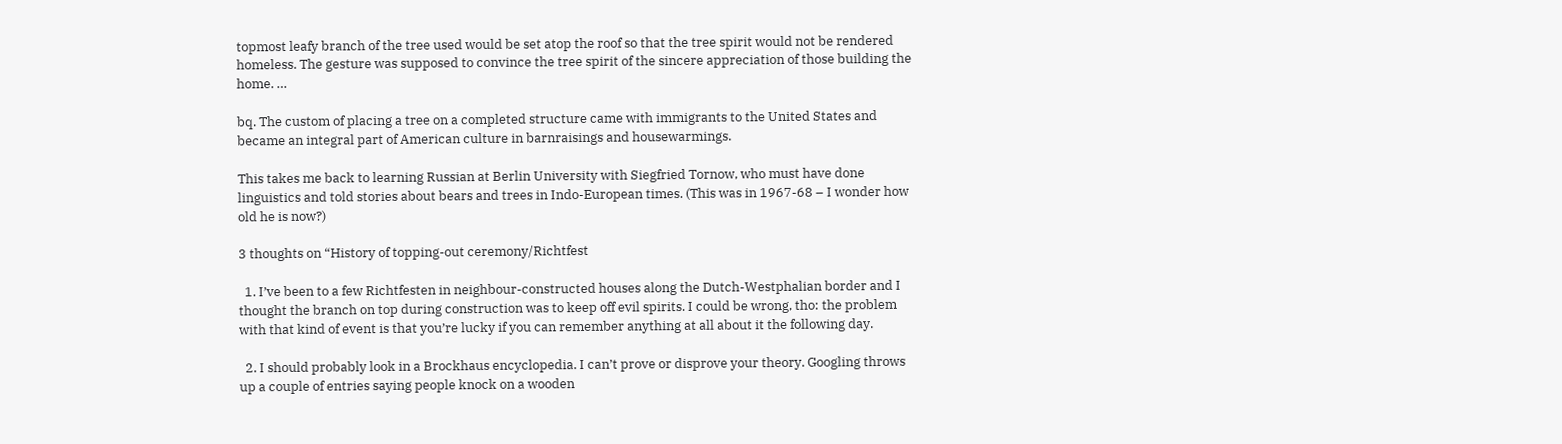topmost leafy branch of the tree used would be set atop the roof so that the tree spirit would not be rendered homeless. The gesture was supposed to convince the tree spirit of the sincere appreciation of those building the home. …

bq. The custom of placing a tree on a completed structure came with immigrants to the United States and became an integral part of American culture in barnraisings and housewarmings.

This takes me back to learning Russian at Berlin University with Siegfried Tornow, who must have done linguistics and told stories about bears and trees in Indo-European times. (This was in 1967-68 – I wonder how old he is now?)

3 thoughts on “History of topping-out ceremony/Richtfest

  1. I’ve been to a few Richtfesten in neighbour-constructed houses along the Dutch-Westphalian border and I thought the branch on top during construction was to keep off evil spirits. I could be wrong, tho: the problem with that kind of event is that you’re lucky if you can remember anything at all about it the following day.

  2. I should probably look in a Brockhaus encyclopedia. I can’t prove or disprove your theory. Googling throws up a couple of entries saying people knock on a wooden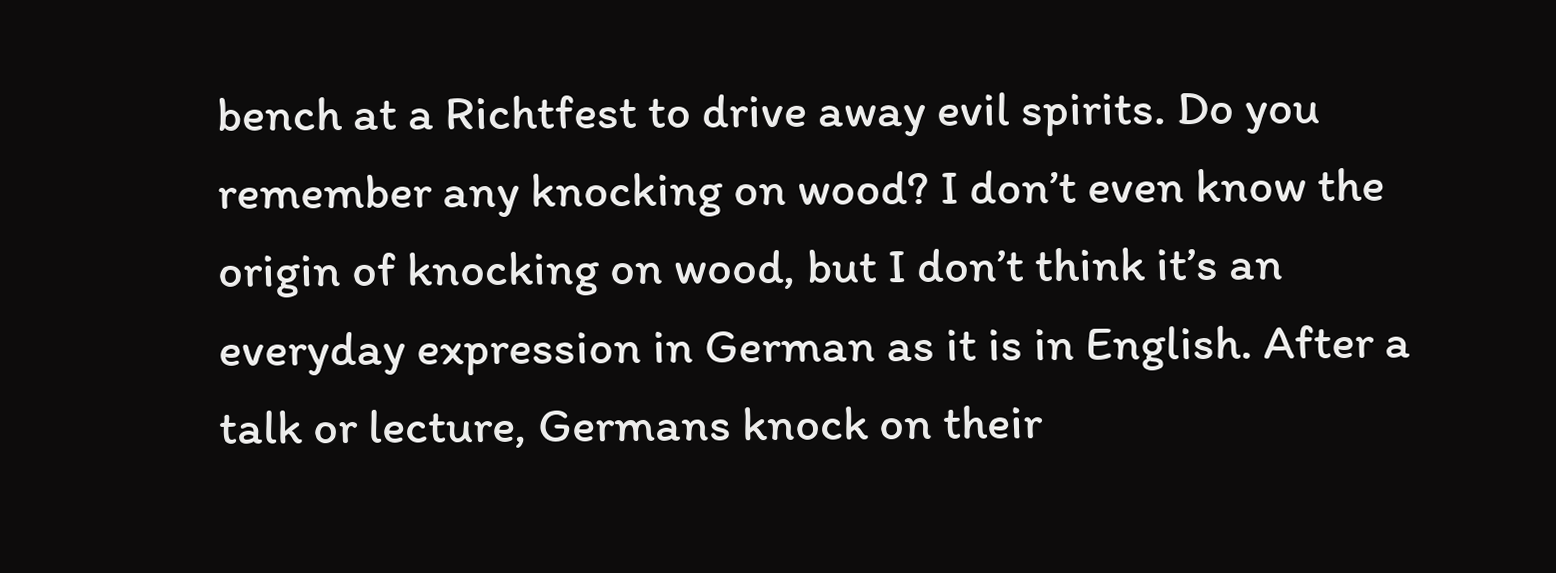bench at a Richtfest to drive away evil spirits. Do you remember any knocking on wood? I don’t even know the origin of knocking on wood, but I don’t think it’s an everyday expression in German as it is in English. After a talk or lecture, Germans knock on their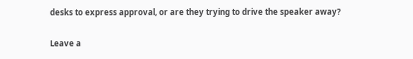desks to express approval, or are they trying to drive the speaker away?

Leave a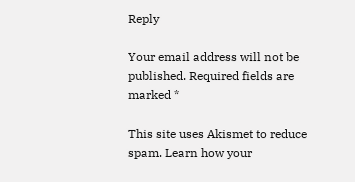Reply

Your email address will not be published. Required fields are marked *

This site uses Akismet to reduce spam. Learn how your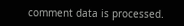comment data is processed.